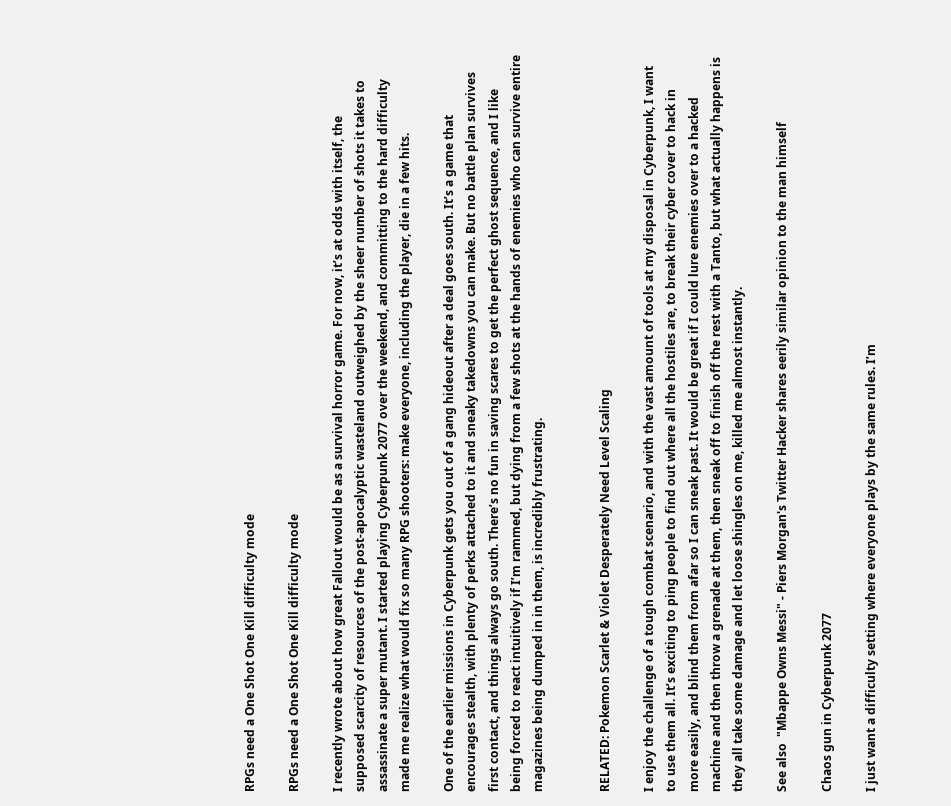RPGs need a One Shot One Kill difficulty mode

RPGs need a One Shot One Kill difficulty mode

I recently wrote about how great Fallout would be as a survival horror game. For now, it’s at odds with itself, the supposed scarcity of resources of the post-apocalyptic wasteland outweighed by the sheer number of shots it takes to assassinate a super mutant. I started playing Cyberpunk 2077 over the weekend, and committing to the hard difficulty made me realize what would fix so many RPG shooters: make everyone, including the player, die in a few hits.

One of the earlier missions in Cyberpunk gets you out of a gang hideout after a deal goes south. It’s a game that encourages stealth, with plenty of perks attached to it and sneaky takedowns you can make. But no battle plan survives first contact, and things always go south. There’s no fun in saving scares to get the perfect ghost sequence, and I like being forced to react intuitively if I’m rammed, but dying from a few shots at the hands of enemies who can survive entire magazines being dumped in in them, is incredibly frustrating.


RELATED: Pokemon Scarlet & Violet Desperately Need Level Scaling

I enjoy the challenge of a tough combat scenario, and with the vast amount of tools at my disposal in Cyberpunk, I want to use them all. It’s exciting to ping people to find out where all the hostiles are, to break their cyber cover to hack in more easily, and blind them from afar so I can sneak past. It would be great if I could lure enemies over to a hacked machine and then throw a grenade at them, then sneak off to finish off the rest with a Tanto, but what actually happens is they all take some damage and let loose shingles on me, killed me almost instantly.

See also  "Mbappe Owns Messi" - Piers Morgan's Twitter Hacker shares eerily similar opinion to the man himself

Chaos gun in Cyberpunk 2077

I just want a difficulty setting where everyone plays by the same rules. I’m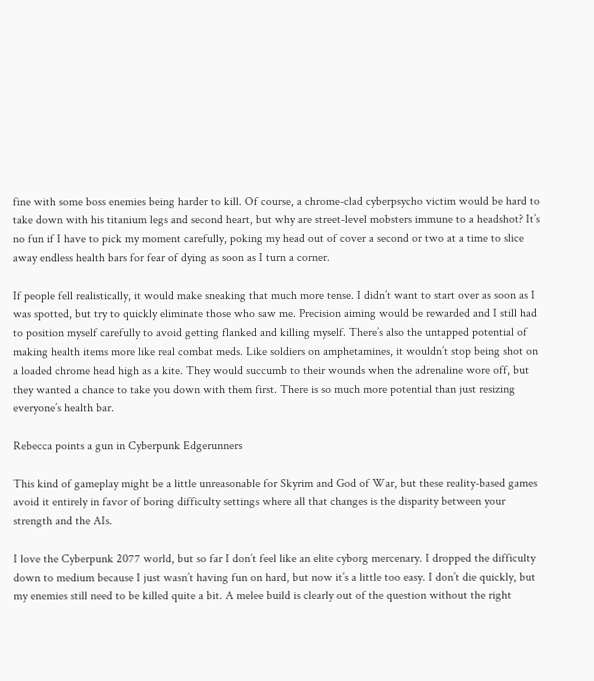fine with some boss enemies being harder to kill. Of course, a chrome-clad cyberpsycho victim would be hard to take down with his titanium legs and second heart, but why are street-level mobsters immune to a headshot? It’s no fun if I have to pick my moment carefully, poking my head out of cover a second or two at a time to slice away endless health bars for fear of dying as soon as I turn a corner.

If people fell realistically, it would make sneaking that much more tense. I didn’t want to start over as soon as I was spotted, but try to quickly eliminate those who saw me. Precision aiming would be rewarded and I still had to position myself carefully to avoid getting flanked and killing myself. There’s also the untapped potential of making health items more like real combat meds. Like soldiers on amphetamines, it wouldn’t stop being shot on a loaded chrome head high as a kite. They would succumb to their wounds when the adrenaline wore off, but they wanted a chance to take you down with them first. There is so much more potential than just resizing everyone’s health bar.

Rebecca points a gun in Cyberpunk Edgerunners

This kind of gameplay might be a little unreasonable for Skyrim and God of War, but these reality-based games avoid it entirely in favor of boring difficulty settings where all that changes is the disparity between your strength and the AIs.

I love the Cyberpunk 2077 world, but so far I don’t feel like an elite cyborg mercenary. I dropped the difficulty down to medium because I just wasn’t having fun on hard, but now it’s a little too easy. I don’t die quickly, but my enemies still need to be killed quite a bit. A melee build is clearly out of the question without the right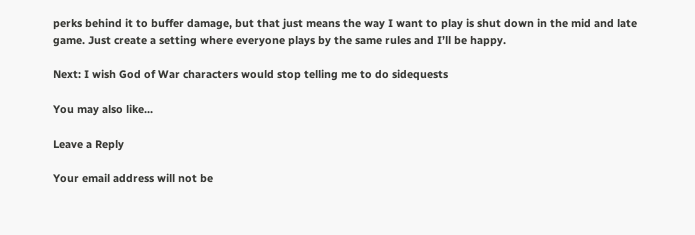perks behind it to buffer damage, but that just means the way I want to play is shut down in the mid and late game. Just create a setting where everyone plays by the same rules and I’ll be happy.

Next: I wish God of War characters would stop telling me to do sidequests

You may also like...

Leave a Reply

Your email address will not be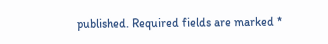published. Required fields are marked *